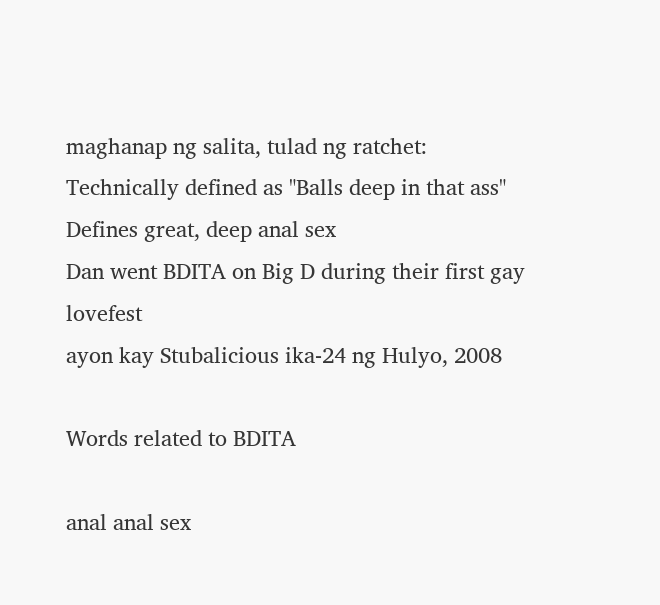maghanap ng salita, tulad ng ratchet:
Technically defined as "Balls deep in that ass"
Defines great, deep anal sex
Dan went BDITA on Big D during their first gay lovefest
ayon kay Stubalicious ika-24 ng Hulyo, 2008

Words related to BDITA

anal anal sex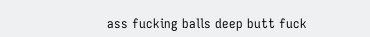ass fucking balls deep butt fuck